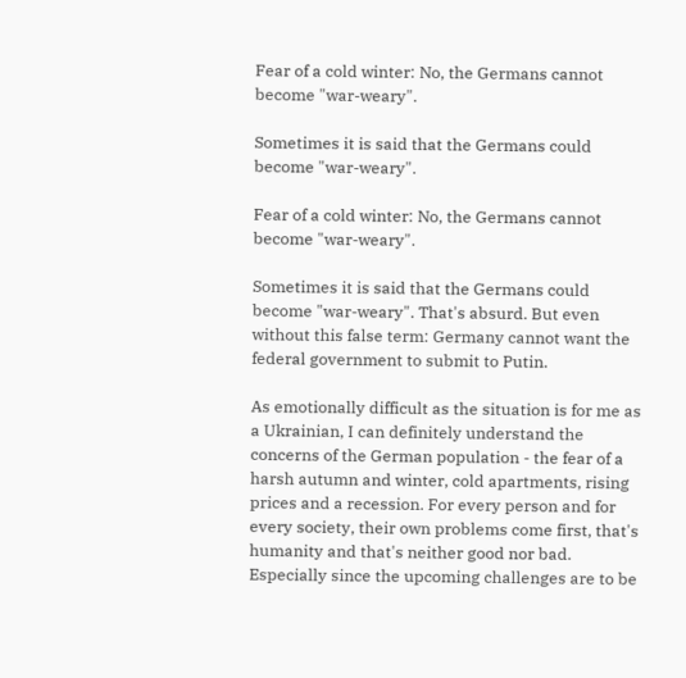Fear of a cold winter: No, the Germans cannot become "war-weary".

Sometimes it is said that the Germans could become "war-weary".

Fear of a cold winter: No, the Germans cannot become "war-weary".

Sometimes it is said that the Germans could become "war-weary". That's absurd. But even without this false term: Germany cannot want the federal government to submit to Putin.

As emotionally difficult as the situation is for me as a Ukrainian, I can definitely understand the concerns of the German population - the fear of a harsh autumn and winter, cold apartments, rising prices and a recession. For every person and for every society, their own problems come first, that's humanity and that's neither good nor bad. Especially since the upcoming challenges are to be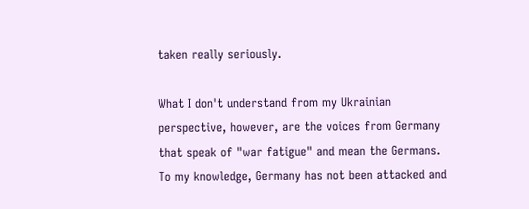taken really seriously.

What I don't understand from my Ukrainian perspective, however, are the voices from Germany that speak of "war fatigue" and mean the Germans. To my knowledge, Germany has not been attacked and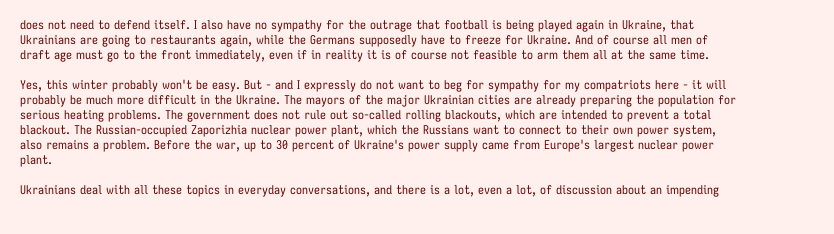does not need to defend itself. I also have no sympathy for the outrage that football is being played again in Ukraine, that Ukrainians are going to restaurants again, while the Germans supposedly have to freeze for Ukraine. And of course all men of draft age must go to the front immediately, even if in reality it is of course not feasible to arm them all at the same time.

Yes, this winter probably won't be easy. But - and I expressly do not want to beg for sympathy for my compatriots here - it will probably be much more difficult in the Ukraine. The mayors of the major Ukrainian cities are already preparing the population for serious heating problems. The government does not rule out so-called rolling blackouts, which are intended to prevent a total blackout. The Russian-occupied Zaporizhia nuclear power plant, which the Russians want to connect to their own power system, also remains a problem. Before the war, up to 30 percent of Ukraine's power supply came from Europe's largest nuclear power plant.

Ukrainians deal with all these topics in everyday conversations, and there is a lot, even a lot, of discussion about an impending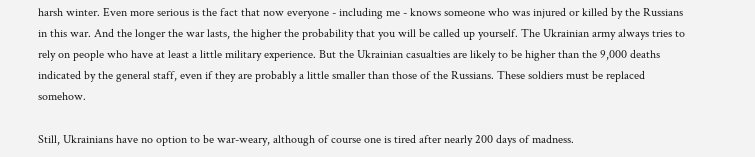harsh winter. Even more serious is the fact that now everyone - including me - knows someone who was injured or killed by the Russians in this war. And the longer the war lasts, the higher the probability that you will be called up yourself. The Ukrainian army always tries to rely on people who have at least a little military experience. But the Ukrainian casualties are likely to be higher than the 9,000 deaths indicated by the general staff, even if they are probably a little smaller than those of the Russians. These soldiers must be replaced somehow.

Still, Ukrainians have no option to be war-weary, although of course one is tired after nearly 200 days of madness.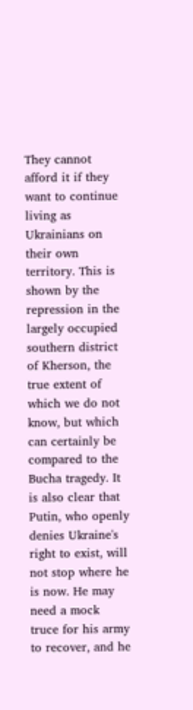They cannot afford it if they want to continue living as Ukrainians on their own territory. This is shown by the repression in the largely occupied southern district of Kherson, the true extent of which we do not know, but which can certainly be compared to the Bucha tragedy. It is also clear that Putin, who openly denies Ukraine's right to exist, will not stop where he is now. He may need a mock truce for his army to recover, and he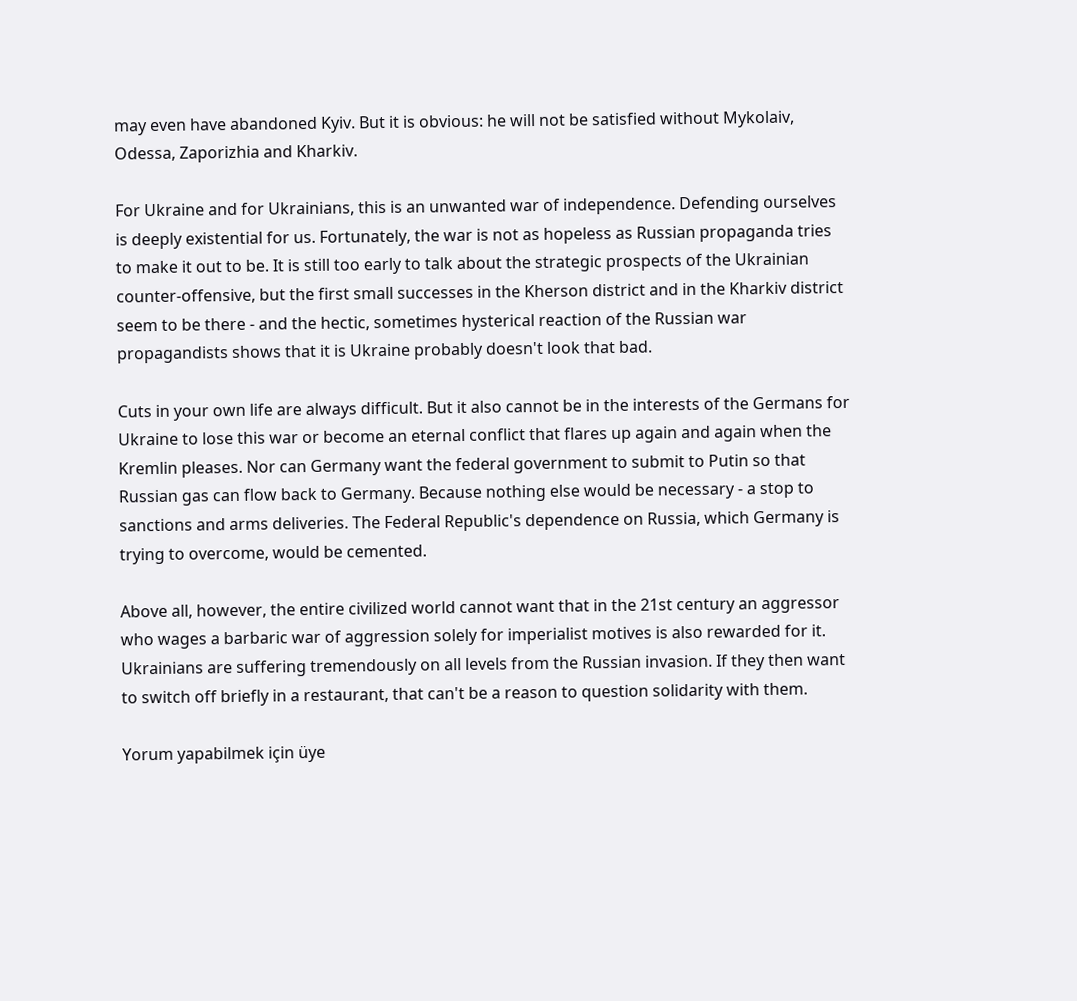may even have abandoned Kyiv. But it is obvious: he will not be satisfied without Mykolaiv, Odessa, Zaporizhia and Kharkiv.

For Ukraine and for Ukrainians, this is an unwanted war of independence. Defending ourselves is deeply existential for us. Fortunately, the war is not as hopeless as Russian propaganda tries to make it out to be. It is still too early to talk about the strategic prospects of the Ukrainian counter-offensive, but the first small successes in the Kherson district and in the Kharkiv district seem to be there - and the hectic, sometimes hysterical reaction of the Russian war propagandists shows that it is Ukraine probably doesn't look that bad.

Cuts in your own life are always difficult. But it also cannot be in the interests of the Germans for Ukraine to lose this war or become an eternal conflict that flares up again and again when the Kremlin pleases. Nor can Germany want the federal government to submit to Putin so that Russian gas can flow back to Germany. Because nothing else would be necessary - a stop to sanctions and arms deliveries. The Federal Republic's dependence on Russia, which Germany is trying to overcome, would be cemented.

Above all, however, the entire civilized world cannot want that in the 21st century an aggressor who wages a barbaric war of aggression solely for imperialist motives is also rewarded for it. Ukrainians are suffering tremendously on all levels from the Russian invasion. If they then want to switch off briefly in a restaurant, that can't be a reason to question solidarity with them.

Yorum yapabilmek için üye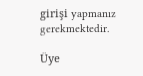girişi yapmanız gerekmektedir.

Üye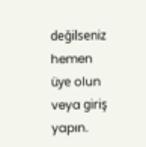değilseniz hemen üye olun veya giriş yapın.